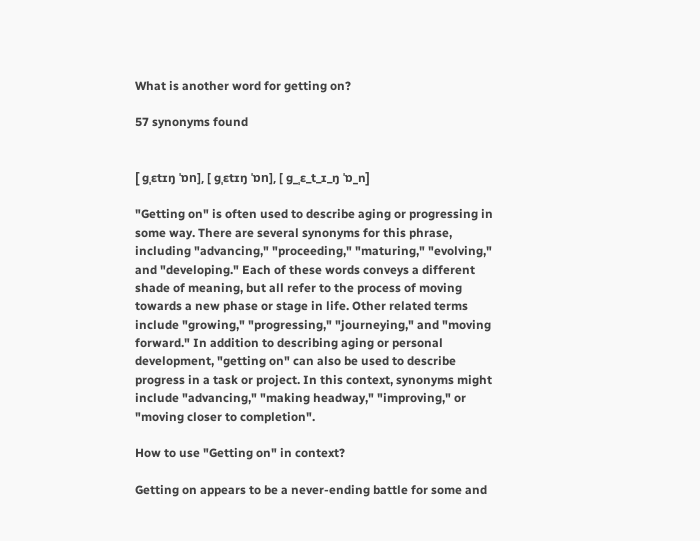What is another word for getting on?

57 synonyms found


[ ɡˌɛtɪŋ ˈɒn], [ ɡˌɛtɪŋ ˈɒn], [ ɡ_ˌɛ_t_ɪ_ŋ ˈɒ_n]

"Getting on" is often used to describe aging or progressing in some way. There are several synonyms for this phrase, including "advancing," "proceeding," "maturing," "evolving," and "developing." Each of these words conveys a different shade of meaning, but all refer to the process of moving towards a new phase or stage in life. Other related terms include "growing," "progressing," "journeying," and "moving forward." In addition to describing aging or personal development, "getting on" can also be used to describe progress in a task or project. In this context, synonyms might include "advancing," "making headway," "improving," or "moving closer to completion".

How to use "Getting on" in context?

Getting on appears to be a never-ending battle for some and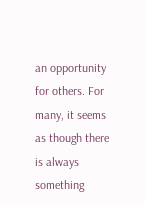an opportunity for others. For many, it seems as though there is always something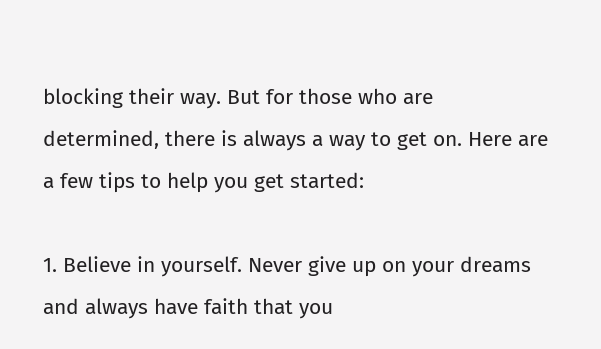blocking their way. But for those who are determined, there is always a way to get on. Here are a few tips to help you get started:

1. Believe in yourself. Never give up on your dreams and always have faith that you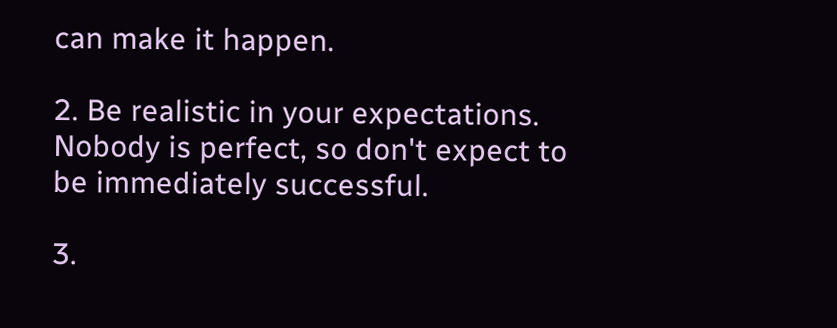can make it happen.

2. Be realistic in your expectations. Nobody is perfect, so don't expect to be immediately successful.

3.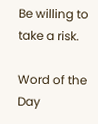Be willing to take a risk.

Word of the Day